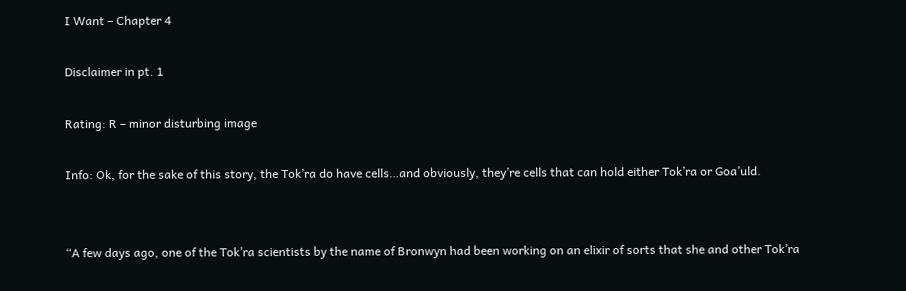I Want – Chapter 4

Disclaimer in pt. 1

Rating: R – minor disturbing image

Info: Ok, for the sake of this story, the Tok’ra do have cells…and obviously, they’re cells that can hold either Tok’ra or Goa’uld.


“A few days ago, one of the Tok’ra scientists by the name of Bronwyn had been working on an elixir of sorts that she and other Tok’ra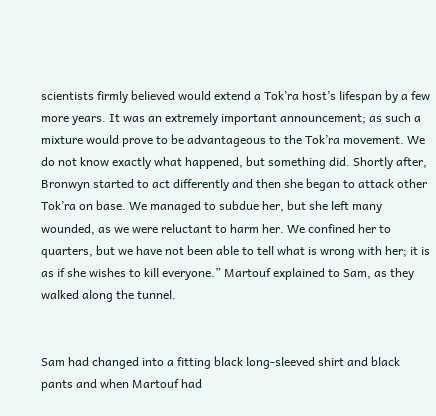scientists firmly believed would extend a Tok’ra host’s lifespan by a few more years. It was an extremely important announcement; as such a mixture would prove to be advantageous to the Tok’ra movement. We do not know exactly what happened, but something did. Shortly after, Bronwyn started to act differently and then she began to attack other Tok’ra on base. We managed to subdue her, but she left many wounded, as we were reluctant to harm her. We confined her to quarters, but we have not been able to tell what is wrong with her; it is as if she wishes to kill everyone.” Martouf explained to Sam, as they walked along the tunnel.


Sam had changed into a fitting black long-sleeved shirt and black pants and when Martouf had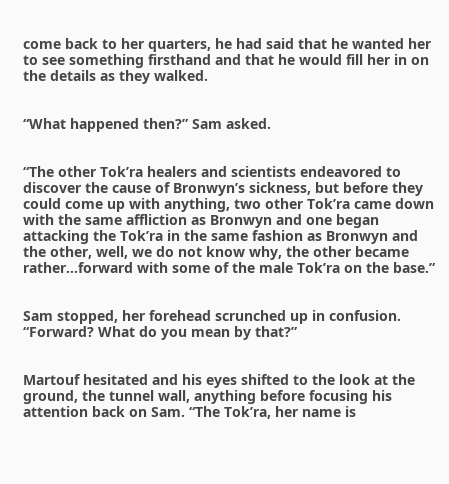come back to her quarters, he had said that he wanted her to see something firsthand and that he would fill her in on the details as they walked.


“What happened then?” Sam asked.


“The other Tok’ra healers and scientists endeavored to discover the cause of Bronwyn’s sickness, but before they could come up with anything, two other Tok’ra came down with the same affliction as Bronwyn and one began attacking the Tok’ra in the same fashion as Bronwyn and the other, well, we do not know why, the other became rather…forward with some of the male Tok’ra on the base.”


Sam stopped, her forehead scrunched up in confusion. “Forward? What do you mean by that?”


Martouf hesitated and his eyes shifted to the look at the ground, the tunnel wall, anything before focusing his attention back on Sam. “The Tok’ra, her name is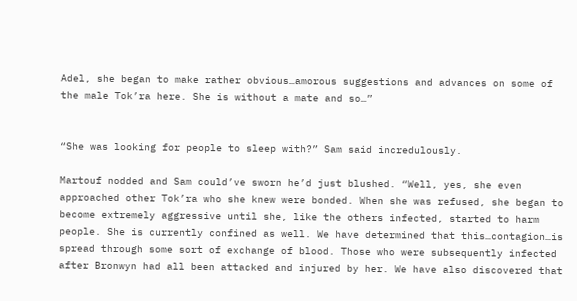Adel, she began to make rather obvious…amorous suggestions and advances on some of the male Tok’ra here. She is without a mate and so…”


“She was looking for people to sleep with?” Sam said incredulously.

Martouf nodded and Sam could’ve sworn he’d just blushed. “Well, yes, she even approached other Tok’ra who she knew were bonded. When she was refused, she began to become extremely aggressive until she, like the others infected, started to harm people. She is currently confined as well. We have determined that this…contagion…is spread through some sort of exchange of blood. Those who were subsequently infected after Bronwyn had all been attacked and injured by her. We have also discovered that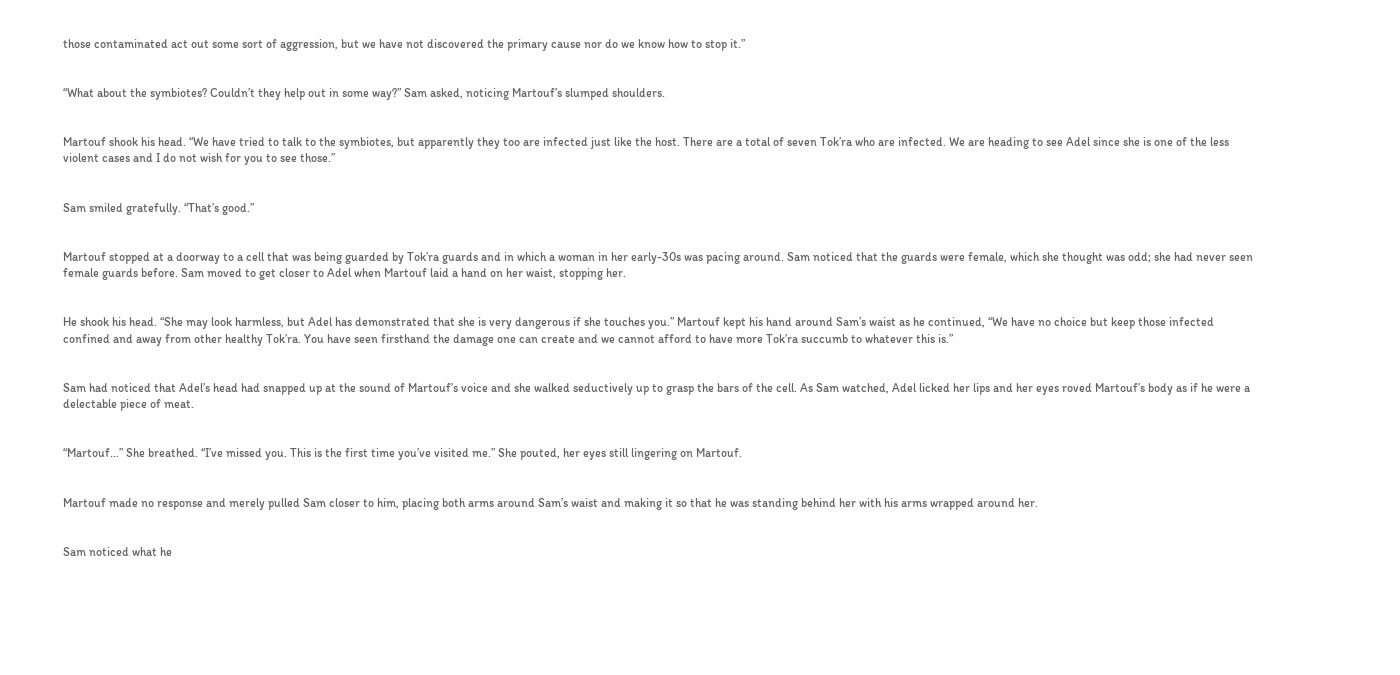those contaminated act out some sort of aggression, but we have not discovered the primary cause nor do we know how to stop it.”


“What about the symbiotes? Couldn’t they help out in some way?” Sam asked, noticing Martouf’s slumped shoulders.


Martouf shook his head. “We have tried to talk to the symbiotes, but apparently they too are infected just like the host. There are a total of seven Tok’ra who are infected. We are heading to see Adel since she is one of the less violent cases and I do not wish for you to see those.”


Sam smiled gratefully. “That’s good.”


Martouf stopped at a doorway to a cell that was being guarded by Tok’ra guards and in which a woman in her early-30s was pacing around. Sam noticed that the guards were female, which she thought was odd; she had never seen female guards before. Sam moved to get closer to Adel when Martouf laid a hand on her waist, stopping her.


He shook his head. “She may look harmless, but Adel has demonstrated that she is very dangerous if she touches you.” Martouf kept his hand around Sam’s waist as he continued, “We have no choice but keep those infected confined and away from other healthy Tok’ra. You have seen firsthand the damage one can create and we cannot afford to have more Tok’ra succumb to whatever this is.”


Sam had noticed that Adel’s head had snapped up at the sound of Martouf’s voice and she walked seductively up to grasp the bars of the cell. As Sam watched, Adel licked her lips and her eyes roved Martouf’s body as if he were a delectable piece of meat.


“Martouf…” She breathed. “I’ve missed you. This is the first time you’ve visited me.” She pouted, her eyes still lingering on Martouf.


Martouf made no response and merely pulled Sam closer to him, placing both arms around Sam’s waist and making it so that he was standing behind her with his arms wrapped around her.


Sam noticed what he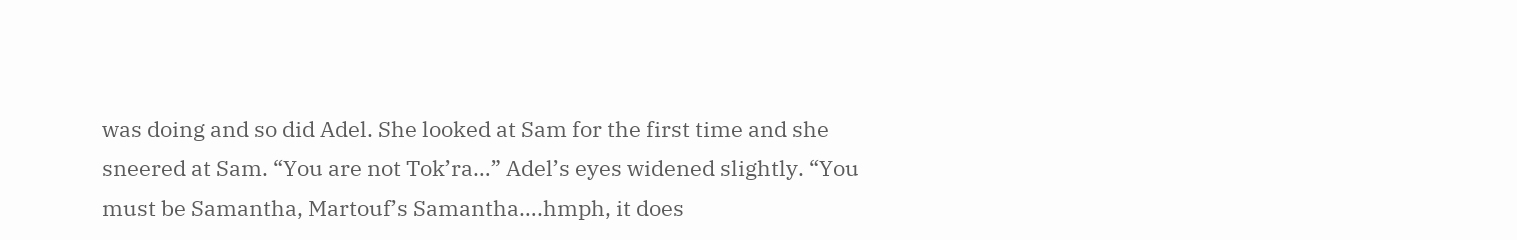was doing and so did Adel. She looked at Sam for the first time and she sneered at Sam. “You are not Tok’ra…” Adel’s eyes widened slightly. “You must be Samantha, Martouf’s Samantha….hmph, it does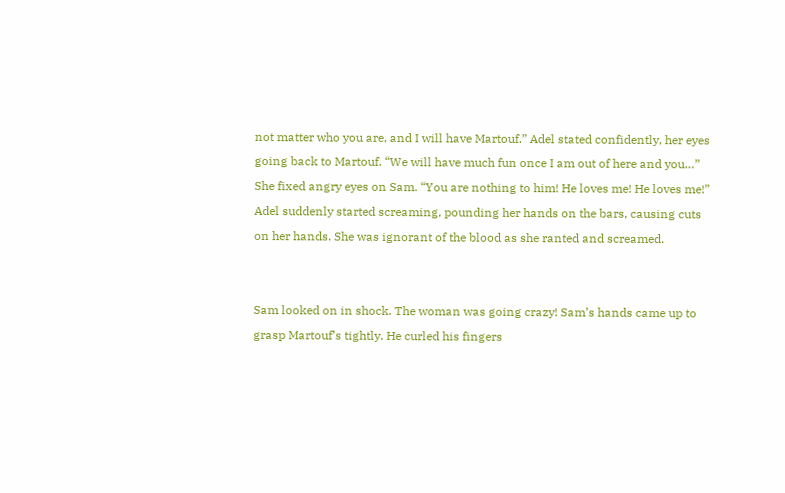not matter who you are, and I will have Martouf.” Adel stated confidently, her eyes going back to Martouf. “We will have much fun once I am out of here and you…” She fixed angry eyes on Sam. “You are nothing to him! He loves me! He loves me!” Adel suddenly started screaming, pounding her hands on the bars, causing cuts on her hands. She was ignorant of the blood as she ranted and screamed.


Sam looked on in shock. The woman was going crazy! Sam’s hands came up to grasp Martouf’s tightly. He curled his fingers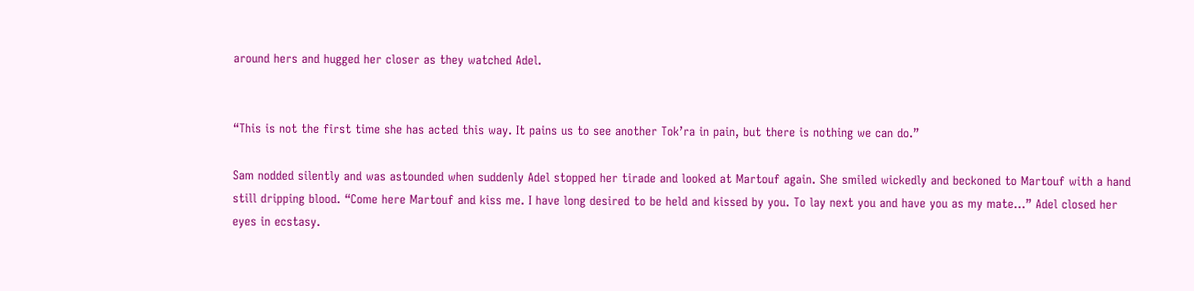around hers and hugged her closer as they watched Adel.


“This is not the first time she has acted this way. It pains us to see another Tok’ra in pain, but there is nothing we can do.”

Sam nodded silently and was astounded when suddenly Adel stopped her tirade and looked at Martouf again. She smiled wickedly and beckoned to Martouf with a hand still dripping blood. “Come here Martouf and kiss me. I have long desired to be held and kissed by you. To lay next you and have you as my mate…” Adel closed her eyes in ecstasy.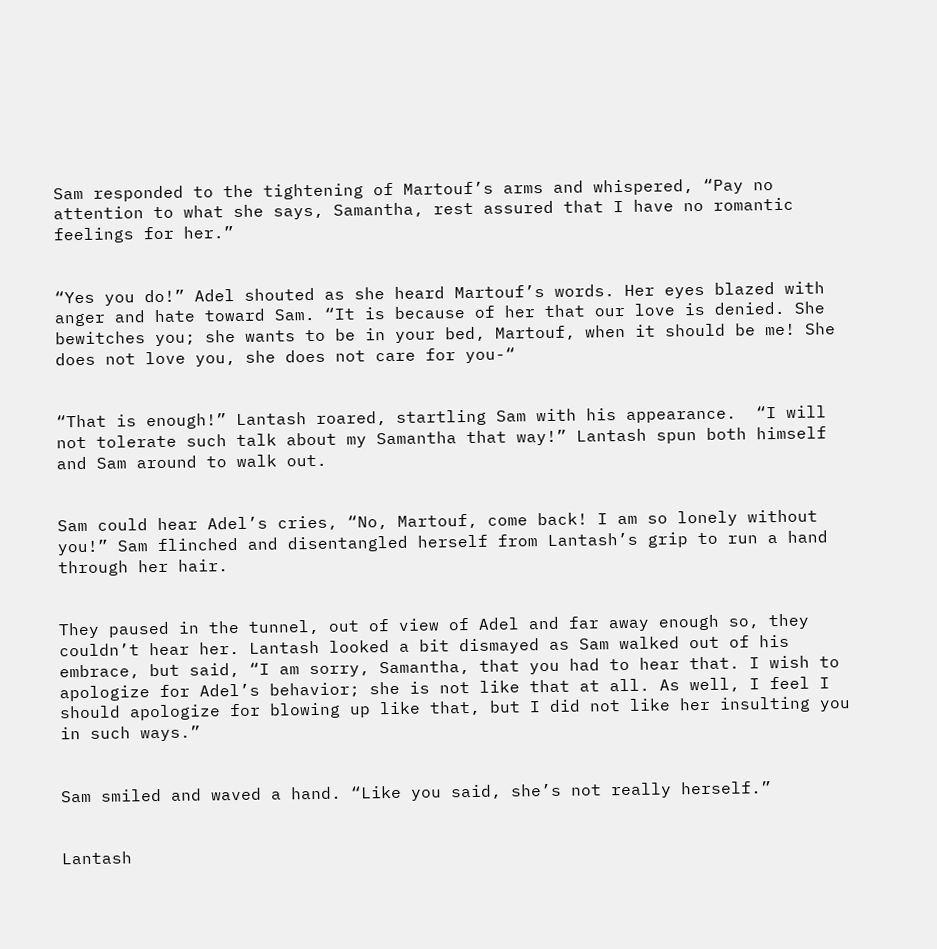Sam responded to the tightening of Martouf’s arms and whispered, “Pay no attention to what she says, Samantha, rest assured that I have no romantic feelings for her.”


“Yes you do!” Adel shouted as she heard Martouf’s words. Her eyes blazed with anger and hate toward Sam. “It is because of her that our love is denied. She bewitches you; she wants to be in your bed, Martouf, when it should be me! She does not love you, she does not care for you-“


“That is enough!” Lantash roared, startling Sam with his appearance.  “I will not tolerate such talk about my Samantha that way!” Lantash spun both himself and Sam around to walk out.


Sam could hear Adel’s cries, “No, Martouf, come back! I am so lonely without you!” Sam flinched and disentangled herself from Lantash’s grip to run a hand through her hair.


They paused in the tunnel, out of view of Adel and far away enough so, they couldn’t hear her. Lantash looked a bit dismayed as Sam walked out of his embrace, but said, “I am sorry, Samantha, that you had to hear that. I wish to apologize for Adel’s behavior; she is not like that at all. As well, I feel I should apologize for blowing up like that, but I did not like her insulting you in such ways.”


Sam smiled and waved a hand. “Like you said, she’s not really herself.”


Lantash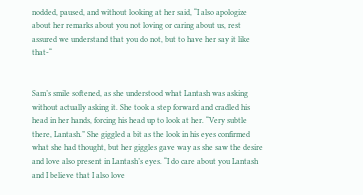nodded, paused, and without looking at her said, “I also apologize about her remarks about you not loving or caring about us, rest assured we understand that you do not, but to have her say it like that-“


Sam’s smile softened, as she understood what Lantash was asking without actually asking it. She took a step forward and cradled his head in her hands, forcing his head up to look at her. “Very subtle there, Lantash.” She giggled a bit as the look in his eyes confirmed what she had thought, but her giggles gave way as she saw the desire and love also present in Lantash’s eyes. “I do care about you Lantash and I believe that I also love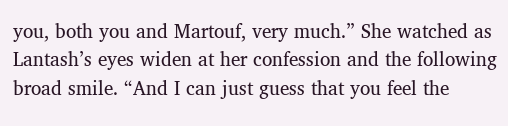you, both you and Martouf, very much.” She watched as Lantash’s eyes widen at her confession and the following broad smile. “And I can just guess that you feel the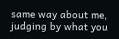same way about me, judging by what you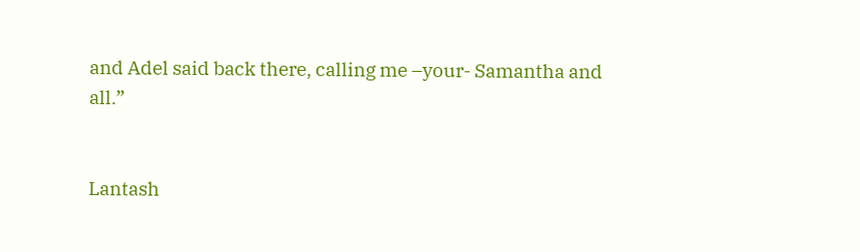and Adel said back there, calling me –your- Samantha and all.”


Lantash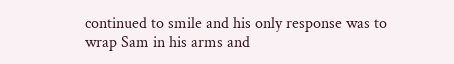continued to smile and his only response was to wrap Sam in his arms and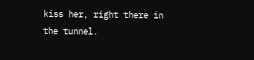kiss her, right there in the tunnel.